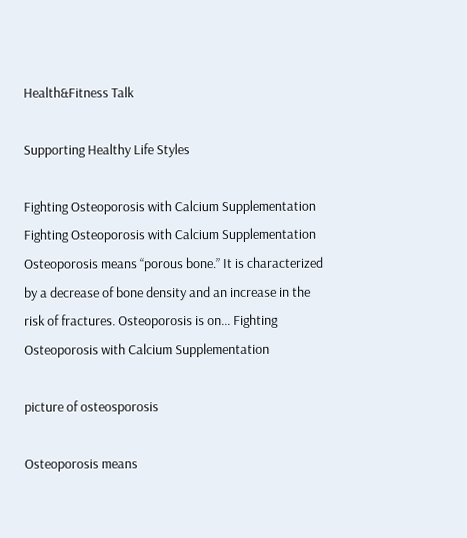Health&Fitness Talk

Supporting Healthy Life Styles

Fighting Osteoporosis with Calcium Supplementation Fighting Osteoporosis with Calcium Supplementation
Osteoporosis means “porous bone.” It is characterized by a decrease of bone density and an increase in the risk of fractures. Osteoporosis is on... Fighting Osteoporosis with Calcium Supplementation

picture of osteosporosis

Osteoporosis means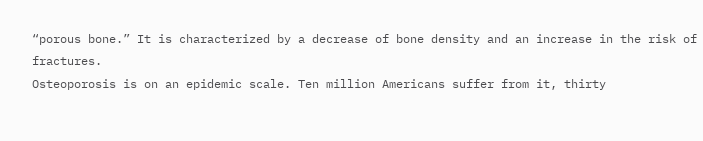“porous bone.” It is characterized by a decrease of bone density and an increase in the risk of fractures.
Osteoporosis is on an epidemic scale. Ten million Americans suffer from it, thirty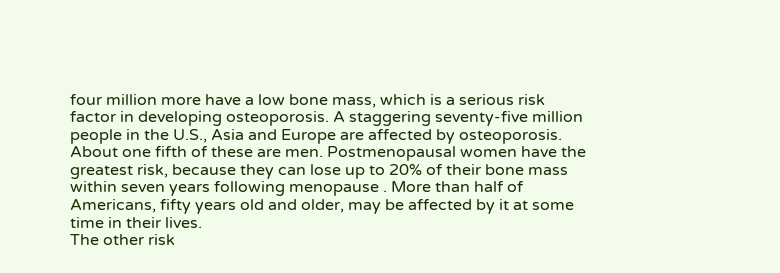four million more have a low bone mass, which is a serious risk factor in developing osteoporosis. A staggering seventy-five million people in the U.S., Asia and Europe are affected by osteoporosis. About one fifth of these are men. Postmenopausal women have the greatest risk, because they can lose up to 20% of their bone mass within seven years following menopause . More than half of Americans, fifty years old and older, may be affected by it at some time in their lives.
The other risk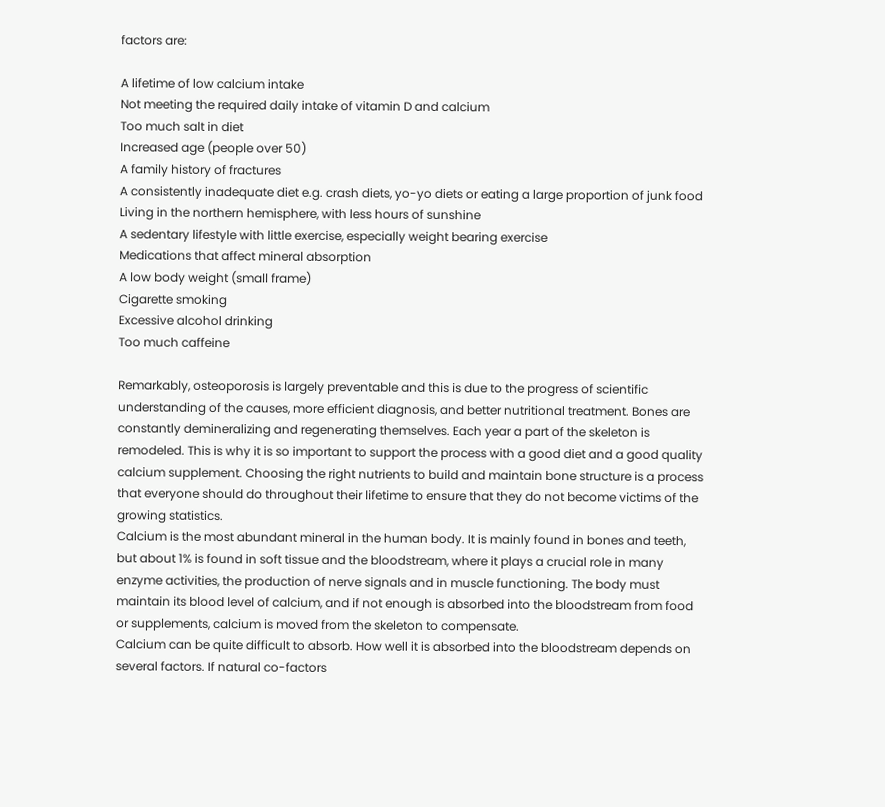factors are:

A lifetime of low calcium intake
Not meeting the required daily intake of vitamin D and calcium
Too much salt in diet
Increased age (people over 50)
A family history of fractures
A consistently inadequate diet e.g. crash diets, yo-yo diets or eating a large proportion of junk food
Living in the northern hemisphere, with less hours of sunshine
A sedentary lifestyle with little exercise, especially weight bearing exercise
Medications that affect mineral absorption
A low body weight (small frame)
Cigarette smoking
Excessive alcohol drinking
Too much caffeine

Remarkably, osteoporosis is largely preventable and this is due to the progress of scientific understanding of the causes, more efficient diagnosis, and better nutritional treatment. Bones are constantly demineralizing and regenerating themselves. Each year a part of the skeleton is remodeled. This is why it is so important to support the process with a good diet and a good quality calcium supplement. Choosing the right nutrients to build and maintain bone structure is a process that everyone should do throughout their lifetime to ensure that they do not become victims of the growing statistics.
Calcium is the most abundant mineral in the human body. It is mainly found in bones and teeth, but about 1% is found in soft tissue and the bloodstream, where it plays a crucial role in many enzyme activities, the production of nerve signals and in muscle functioning. The body must maintain its blood level of calcium, and if not enough is absorbed into the bloodstream from food or supplements, calcium is moved from the skeleton to compensate.
Calcium can be quite difficult to absorb. How well it is absorbed into the bloodstream depends on several factors. If natural co-factors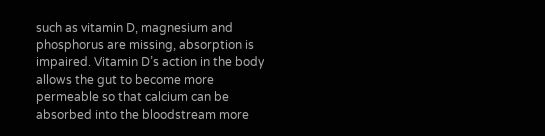such as vitamin D, magnesium and phosphorus are missing, absorption is impaired. Vitamin D’s action in the body allows the gut to become more permeable so that calcium can be absorbed into the bloodstream more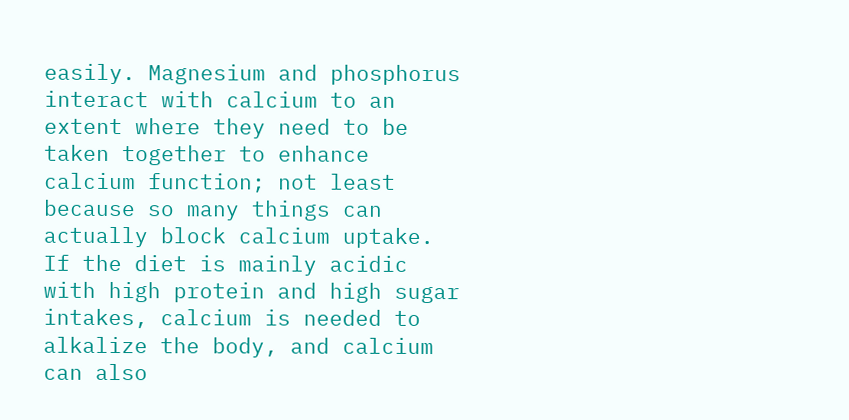easily. Magnesium and phosphorus interact with calcium to an extent where they need to be taken together to enhance calcium function; not least because so many things can actually block calcium uptake. If the diet is mainly acidic with high protein and high sugar intakes, calcium is needed to alkalize the body, and calcium can also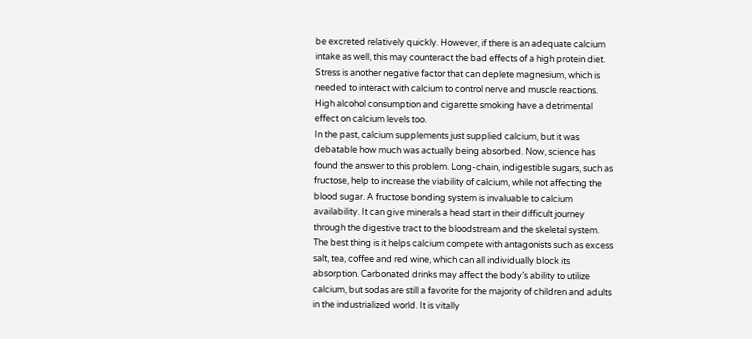be excreted relatively quickly. However, if there is an adequate calcium intake as well, this may counteract the bad effects of a high protein diet. Stress is another negative factor that can deplete magnesium, which is needed to interact with calcium to control nerve and muscle reactions. High alcohol consumption and cigarette smoking have a detrimental effect on calcium levels too.
In the past, calcium supplements just supplied calcium, but it was debatable how much was actually being absorbed. Now, science has found the answer to this problem. Long-chain, indigestible sugars, such as fructose, help to increase the viability of calcium, while not affecting the blood sugar. A fructose bonding system is invaluable to calcium availability. It can give minerals a head start in their difficult journey through the digestive tract to the bloodstream and the skeletal system. The best thing is it helps calcium compete with antagonists such as excess salt, tea, coffee and red wine, which can all individually block its absorption. Carbonated drinks may affect the body’s ability to utilize calcium, but sodas are still a favorite for the majority of children and adults in the industrialized world. It is vitally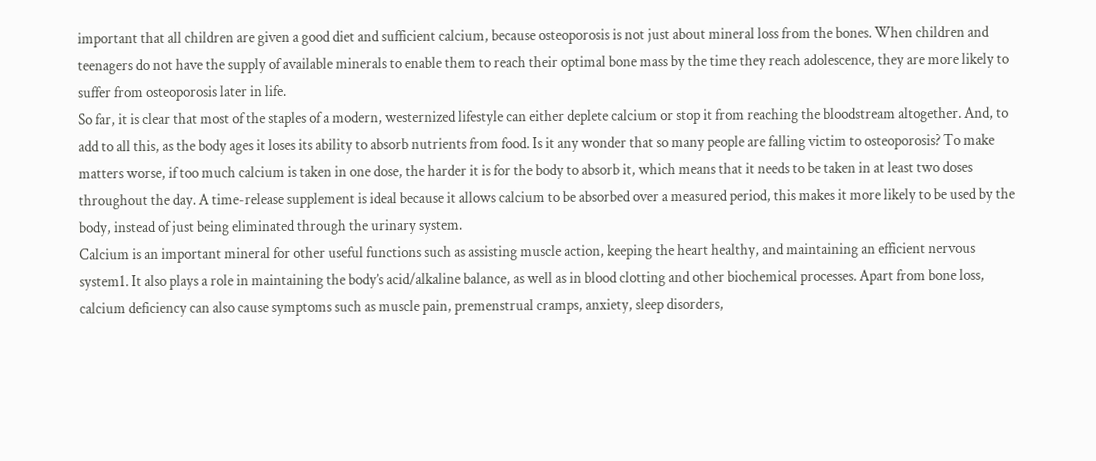important that all children are given a good diet and sufficient calcium, because osteoporosis is not just about mineral loss from the bones. When children and teenagers do not have the supply of available minerals to enable them to reach their optimal bone mass by the time they reach adolescence, they are more likely to suffer from osteoporosis later in life.
So far, it is clear that most of the staples of a modern, westernized lifestyle can either deplete calcium or stop it from reaching the bloodstream altogether. And, to add to all this, as the body ages it loses its ability to absorb nutrients from food. Is it any wonder that so many people are falling victim to osteoporosis? To make matters worse, if too much calcium is taken in one dose, the harder it is for the body to absorb it, which means that it needs to be taken in at least two doses throughout the day. A time-release supplement is ideal because it allows calcium to be absorbed over a measured period, this makes it more likely to be used by the body, instead of just being eliminated through the urinary system.
Calcium is an important mineral for other useful functions such as assisting muscle action, keeping the heart healthy, and maintaining an efficient nervous system1. It also plays a role in maintaining the body’s acid/alkaline balance, as well as in blood clotting and other biochemical processes. Apart from bone loss, calcium deficiency can also cause symptoms such as muscle pain, premenstrual cramps, anxiety, sleep disorders,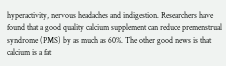hyperactivity, nervous headaches and indigestion. Researchers have found that a good quality calcium supplement can reduce premenstrual syndrome (PMS) by as much as 60%. The other good news is that calcium is a fat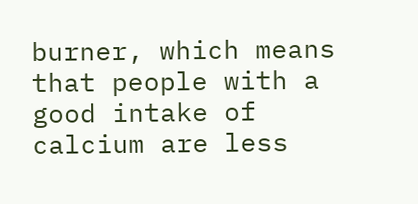burner, which means that people with a good intake of calcium are less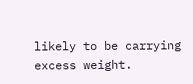likely to be carrying excess weight.